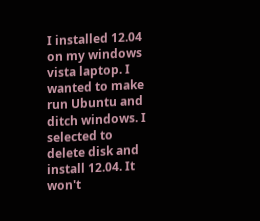I installed 12.04 on my windows vista laptop. I wanted to make run Ubuntu and ditch windows. I selected to delete disk and install 12.04. It won't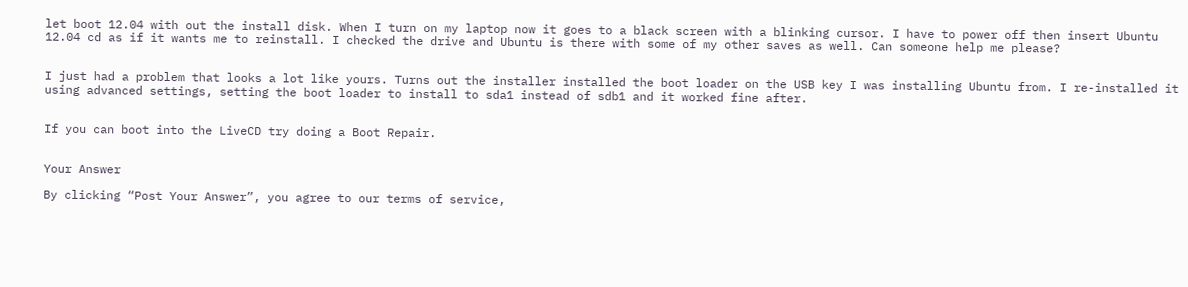let boot 12.04 with out the install disk. When I turn on my laptop now it goes to a black screen with a blinking cursor. I have to power off then insert Ubuntu 12.04 cd as if it wants me to reinstall. I checked the drive and Ubuntu is there with some of my other saves as well. Can someone help me please?


I just had a problem that looks a lot like yours. Turns out the installer installed the boot loader on the USB key I was installing Ubuntu from. I re-installed it using advanced settings, setting the boot loader to install to sda1 instead of sdb1 and it worked fine after.


If you can boot into the LiveCD try doing a Boot Repair.


Your Answer

By clicking “Post Your Answer”, you agree to our terms of service,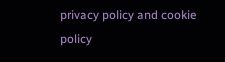privacy policy and cookie policy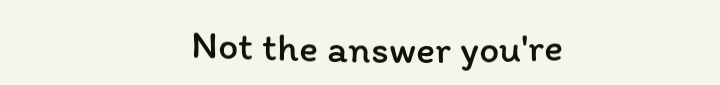Not the answer you're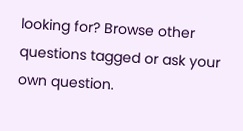looking for? Browse other questions tagged or ask your own question.